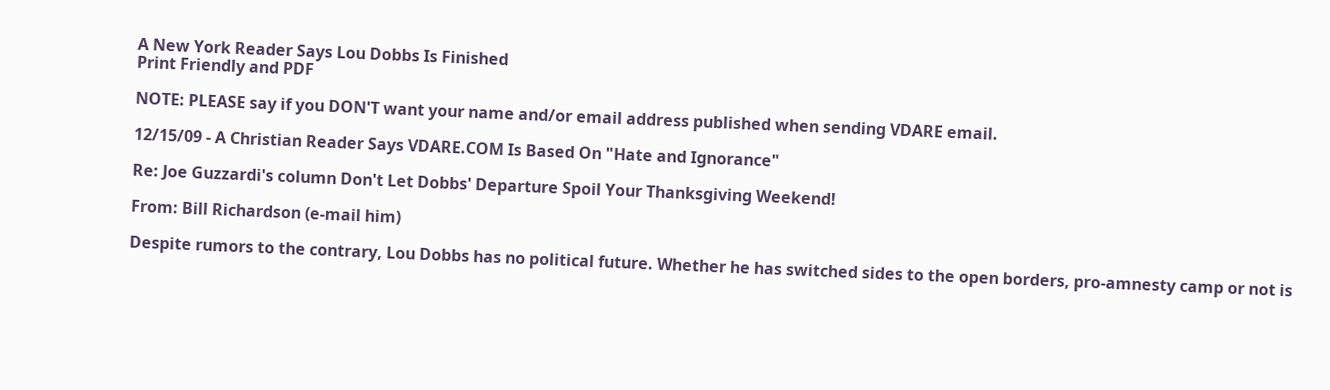A New York Reader Says Lou Dobbs Is Finished
Print Friendly and PDF

NOTE: PLEASE say if you DON'T want your name and/or email address published when sending VDARE email.

12/15/09 - A Christian Reader Says VDARE.COM Is Based On "Hate and Ignorance"

Re: Joe Guzzardi's column Don't Let Dobbs' Departure Spoil Your Thanksgiving Weekend!

From: Bill Richardson (e-mail him)

Despite rumors to the contrary, Lou Dobbs has no political future. Whether he has switched sides to the open borders, pro-amnesty camp or not is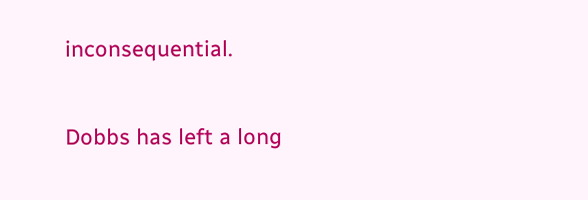inconsequential.

Dobbs has left a long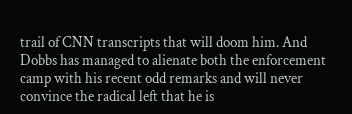trail of CNN transcripts that will doom him. And Dobbs has managed to alienate both the enforcement camp with his recent odd remarks and will never convince the radical left that he is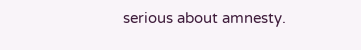serious about amnesty.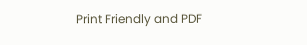Print Friendly and PDF